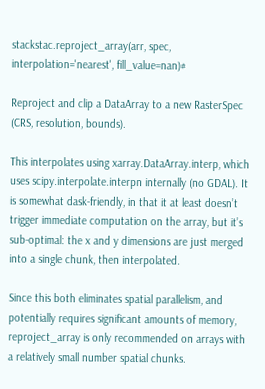stackstac.reproject_array(arr, spec, interpolation='nearest', fill_value=nan)#

Reproject and clip a DataArray to a new RasterSpec (CRS, resolution, bounds).

This interpolates using xarray.DataArray.interp, which uses scipy.interpolate.interpn internally (no GDAL). It is somewhat dask-friendly, in that it at least doesn’t trigger immediate computation on the array, but it’s sub-optimal: the x and y dimensions are just merged into a single chunk, then interpolated.

Since this both eliminates spatial parallelism, and potentially requires significant amounts of memory, reproject_array is only recommended on arrays with a relatively small number spatial chunks.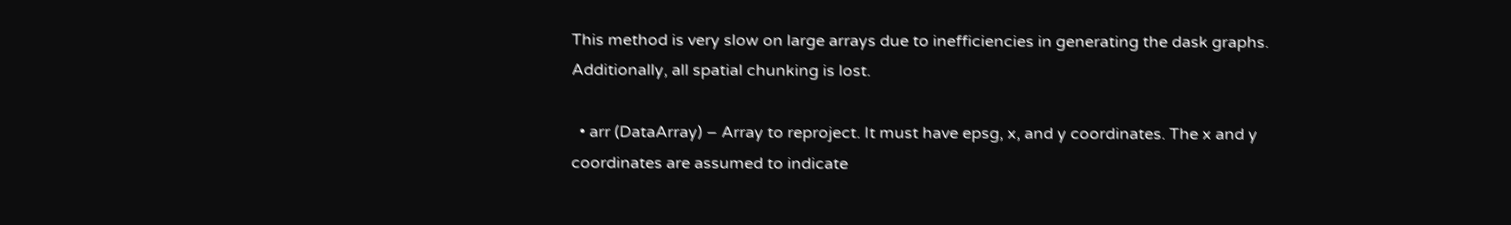This method is very slow on large arrays due to inefficiencies in generating the dask graphs. Additionally, all spatial chunking is lost.

  • arr (DataArray) – Array to reproject. It must have epsg, x, and y coordinates. The x and y coordinates are assumed to indicate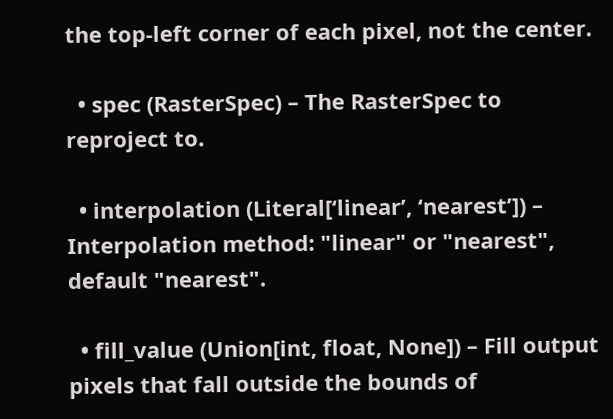the top-left corner of each pixel, not the center.

  • spec (RasterSpec) – The RasterSpec to reproject to.

  • interpolation (Literal[‘linear’, ‘nearest’]) – Interpolation method: "linear" or "nearest", default "nearest".

  • fill_value (Union[int, float, None]) – Fill output pixels that fall outside the bounds of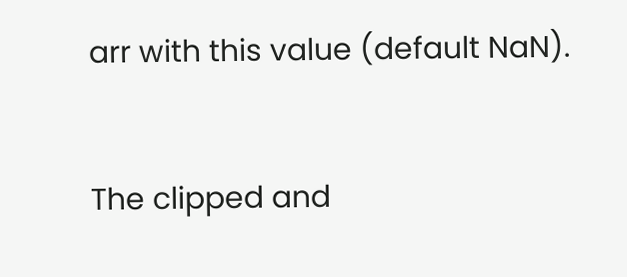arr with this value (default NaN).


The clipped and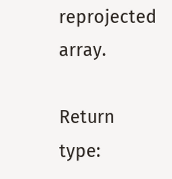reprojected array.

Return type: